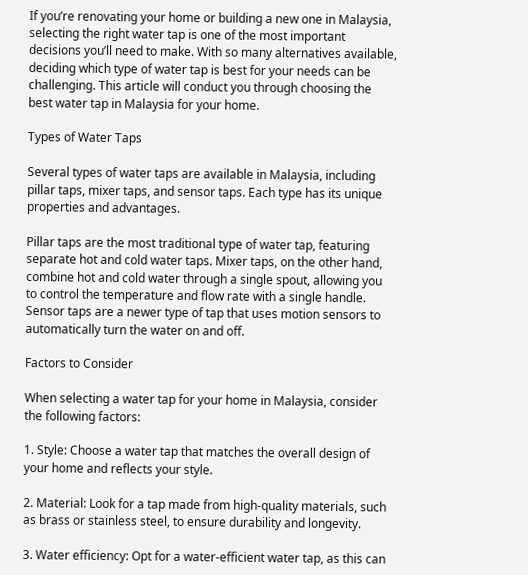If you’re renovating your home or building a new one in Malaysia, selecting the right water tap is one of the most important decisions you’ll need to make. With so many alternatives available, deciding which type of water tap is best for your needs can be challenging. This article will conduct you through choosing the best water tap in Malaysia for your home.

Types of Water Taps

Several types of water taps are available in Malaysia, including pillar taps, mixer taps, and sensor taps. Each type has its unique properties and advantages.

Pillar taps are the most traditional type of water tap, featuring separate hot and cold water taps. Mixer taps, on the other hand, combine hot and cold water through a single spout, allowing you to control the temperature and flow rate with a single handle. Sensor taps are a newer type of tap that uses motion sensors to automatically turn the water on and off.

Factors to Consider

When selecting a water tap for your home in Malaysia, consider the following factors:

1. Style: Choose a water tap that matches the overall design of your home and reflects your style.

2. Material: Look for a tap made from high-quality materials, such as brass or stainless steel, to ensure durability and longevity.

3. Water efficiency: Opt for a water-efficient water tap, as this can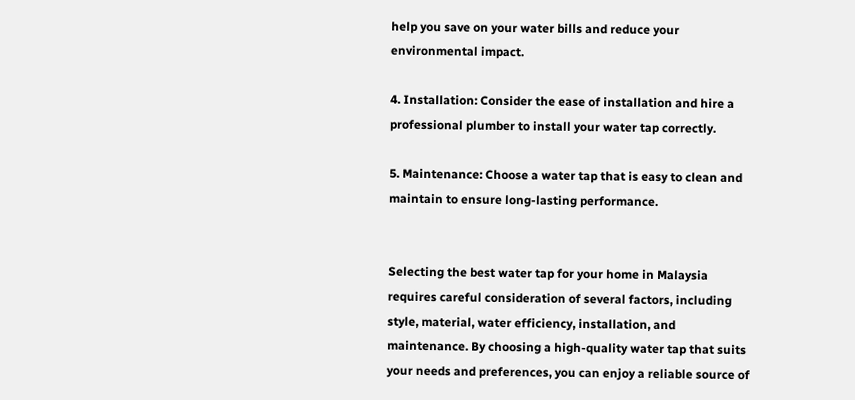help you save on your water bills and reduce your environmental impact.

4. Installation: Consider the ease of installation and hire a professional plumber to install your water tap correctly.

5. Maintenance: Choose a water tap that is easy to clean and maintain to ensure long-lasting performance.


Selecting the best water tap for your home in Malaysia requires careful consideration of several factors, including style, material, water efficiency, installation, and maintenance. By choosing a high-quality water tap that suits your needs and preferences, you can enjoy a reliable source of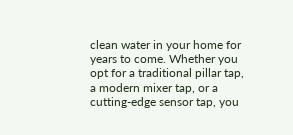clean water in your home for years to come. Whether you opt for a traditional pillar tap, a modern mixer tap, or a cutting-edge sensor tap, you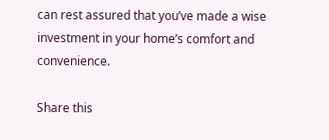can rest assured that you’ve made a wise investment in your home’s comfort and convenience.

Share this